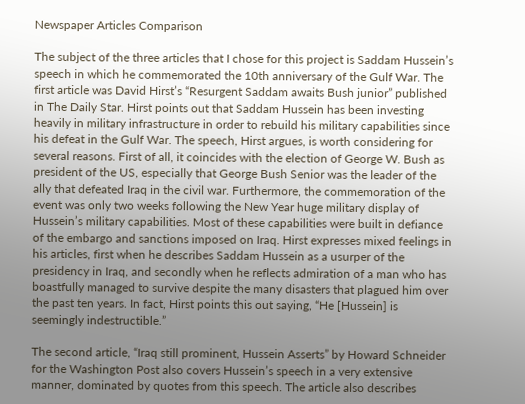Newspaper Articles Comparison

The subject of the three articles that I chose for this project is Saddam Hussein’s speech in which he commemorated the 10th anniversary of the Gulf War. The first article was David Hirst’s “Resurgent Saddam awaits Bush junior” published in The Daily Star. Hirst points out that Saddam Hussein has been investing heavily in military infrastructure in order to rebuild his military capabilities since his defeat in the Gulf War. The speech, Hirst argues, is worth considering for several reasons. First of all, it coincides with the election of George W. Bush as president of the US, especially that George Bush Senior was the leader of the ally that defeated Iraq in the civil war. Furthermore, the commemoration of the event was only two weeks following the New Year huge military display of Hussein’s military capabilities. Most of these capabilities were built in defiance of the embargo and sanctions imposed on Iraq. Hirst expresses mixed feelings in his articles, first when he describes Saddam Hussein as a usurper of the presidency in Iraq, and secondly when he reflects admiration of a man who has boastfully managed to survive despite the many disasters that plagued him over the past ten years. In fact, Hirst points this out saying, “He [Hussein] is seemingly indestructible.”

The second article, “Iraq still prominent, Hussein Asserts” by Howard Schneider for the Washington Post also covers Hussein’s speech in a very extensive manner, dominated by quotes from this speech. The article also describes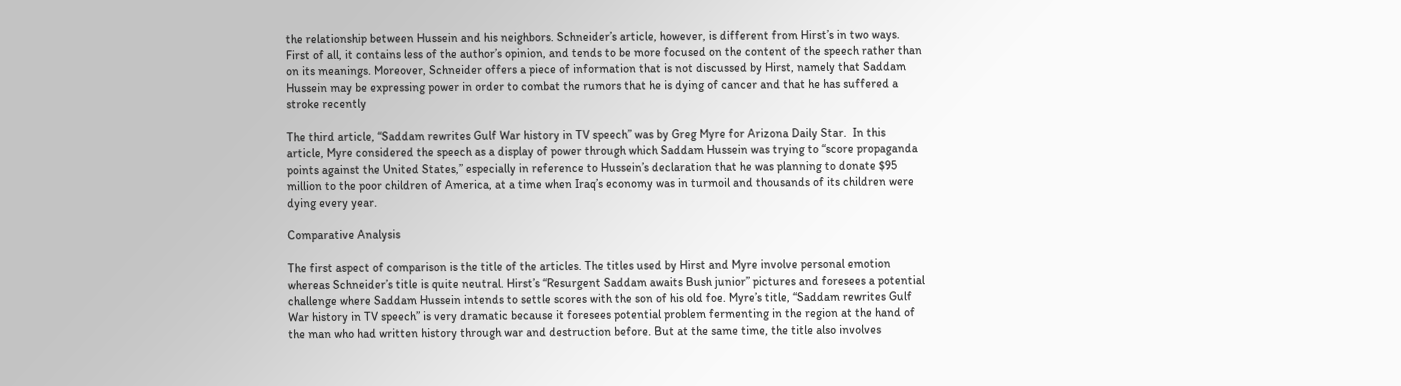the relationship between Hussein and his neighbors. Schneider’s article, however, is different from Hirst’s in two ways. First of all, it contains less of the author’s opinion, and tends to be more focused on the content of the speech rather than on its meanings. Moreover, Schneider offers a piece of information that is not discussed by Hirst, namely that Saddam Hussein may be expressing power in order to combat the rumors that he is dying of cancer and that he has suffered a stroke recently

The third article, “Saddam rewrites Gulf War history in TV speech” was by Greg Myre for Arizona Daily Star.  In this article, Myre considered the speech as a display of power through which Saddam Hussein was trying to “score propaganda points against the United States,” especially in reference to Hussein’s declaration that he was planning to donate $95 million to the poor children of America, at a time when Iraq’s economy was in turmoil and thousands of its children were dying every year.

Comparative Analysis

The first aspect of comparison is the title of the articles. The titles used by Hirst and Myre involve personal emotion whereas Schneider’s title is quite neutral. Hirst’s “Resurgent Saddam awaits Bush junior” pictures and foresees a potential challenge where Saddam Hussein intends to settle scores with the son of his old foe. Myre’s title, “Saddam rewrites Gulf War history in TV speech” is very dramatic because it foresees potential problem fermenting in the region at the hand of the man who had written history through war and destruction before. But at the same time, the title also involves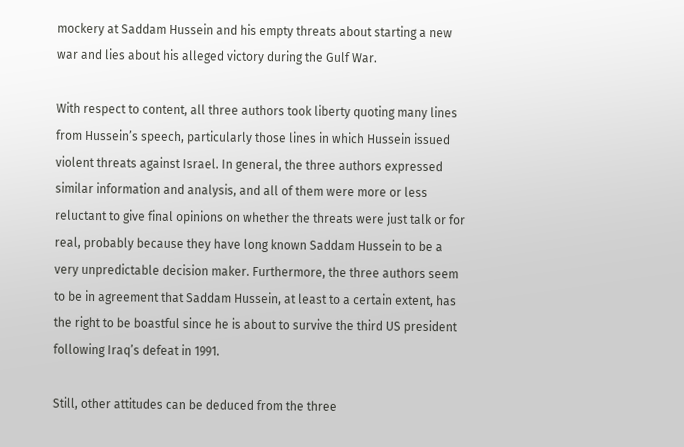mockery at Saddam Hussein and his empty threats about starting a new war and lies about his alleged victory during the Gulf War.

With respect to content, all three authors took liberty quoting many lines from Hussein’s speech, particularly those lines in which Hussein issued violent threats against Israel. In general, the three authors expressed similar information and analysis, and all of them were more or less reluctant to give final opinions on whether the threats were just talk or for real, probably because they have long known Saddam Hussein to be a very unpredictable decision maker. Furthermore, the three authors seem to be in agreement that Saddam Hussein, at least to a certain extent, has the right to be boastful since he is about to survive the third US president following Iraq’s defeat in 1991.

Still, other attitudes can be deduced from the three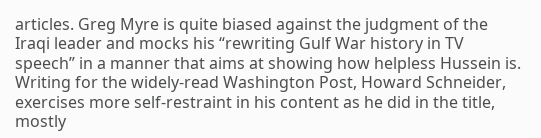articles. Greg Myre is quite biased against the judgment of the Iraqi leader and mocks his “rewriting Gulf War history in TV speech” in a manner that aims at showing how helpless Hussein is. Writing for the widely-read Washington Post, Howard Schneider, exercises more self-restraint in his content as he did in the title, mostly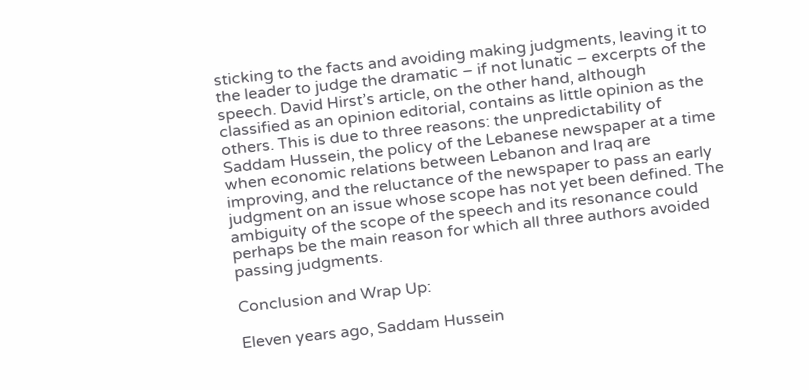sticking to the facts and avoiding making judgments, leaving it to the leader to judge the dramatic – if not lunatic – excerpts of the speech. David Hirst’s article, on the other hand, although classified as an opinion editorial, contains as little opinion as the others. This is due to three reasons: the unpredictability of Saddam Hussein, the policy of the Lebanese newspaper at a time when economic relations between Lebanon and Iraq are improving, and the reluctance of the newspaper to pass an early judgment on an issue whose scope has not yet been defined. The ambiguity of the scope of the speech and its resonance could perhaps be the main reason for which all three authors avoided passing judgments.

Conclusion and Wrap Up:

Eleven years ago, Saddam Hussein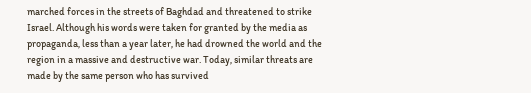marched forces in the streets of Baghdad and threatened to strike Israel. Although his words were taken for granted by the media as propaganda, less than a year later, he had drowned the world and the region in a massive and destructive war. Today, similar threats are made by the same person who has survived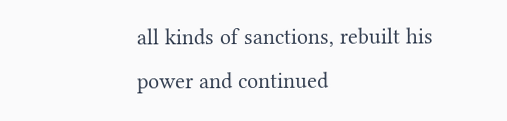all kinds of sanctions, rebuilt his power and continued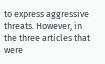to express aggressive threats. However, in the three articles that were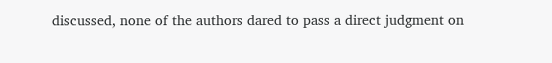discussed, none of the authors dared to pass a direct judgment on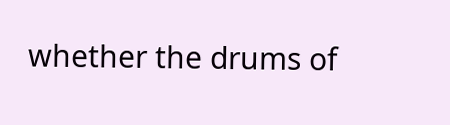whether the drums of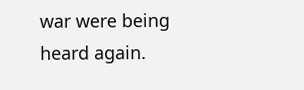war were being heard again.